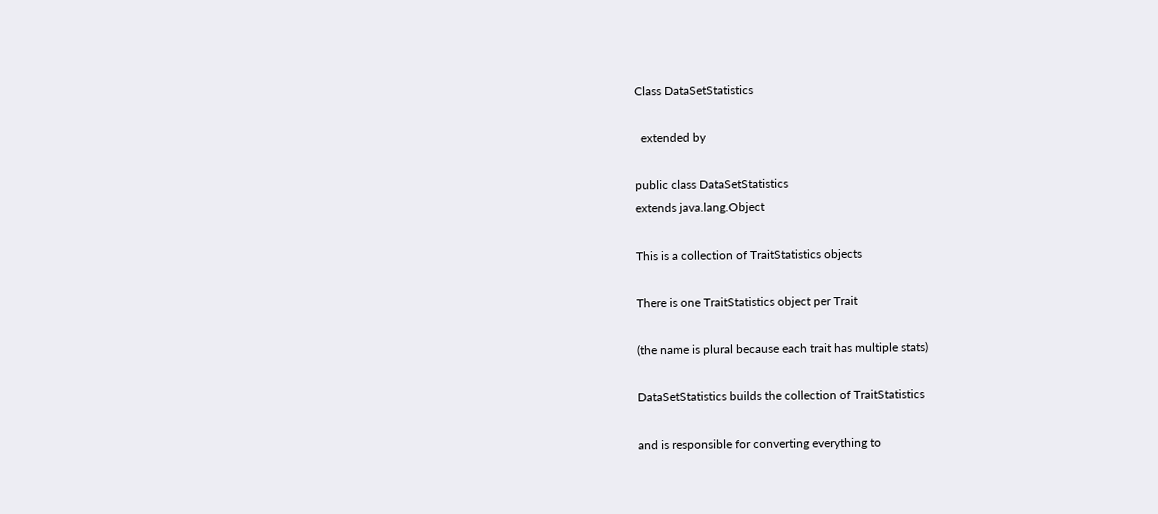Class DataSetStatistics

  extended by

public class DataSetStatistics
extends java.lang.Object

This is a collection of TraitStatistics objects

There is one TraitStatistics object per Trait

(the name is plural because each trait has multiple stats)

DataSetStatistics builds the collection of TraitStatistics

and is responsible for converting everything to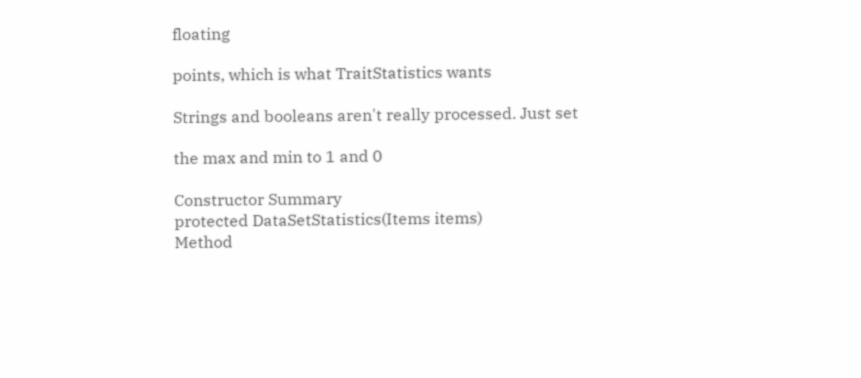floating

points, which is what TraitStatistics wants

Strings and booleans aren't really processed. Just set

the max and min to 1 and 0

Constructor Summary
protected DataSetStatistics(Items items)
Method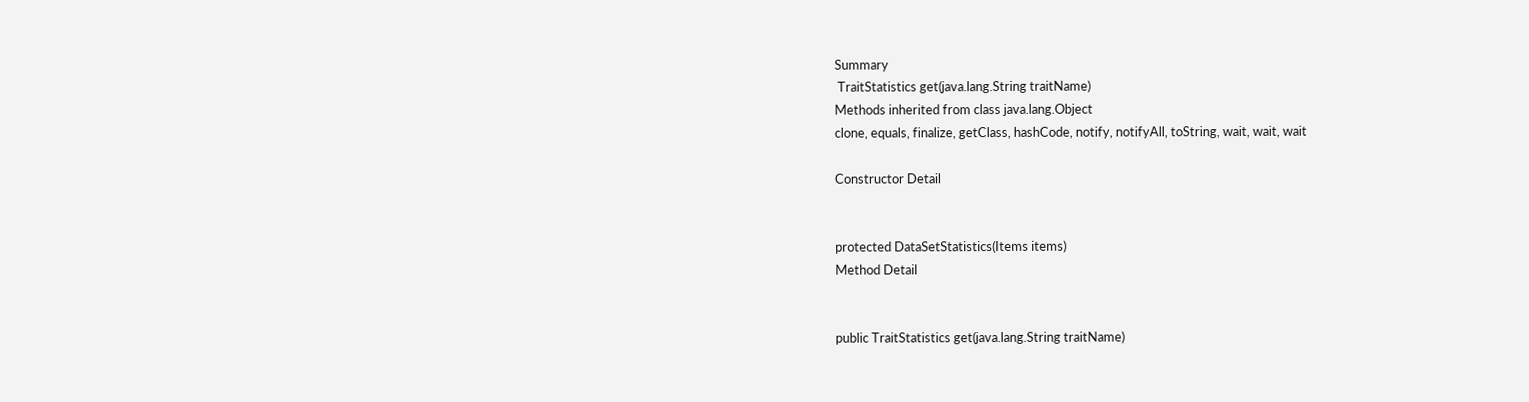Summary
 TraitStatistics get(java.lang.String traitName)
Methods inherited from class java.lang.Object
clone, equals, finalize, getClass, hashCode, notify, notifyAll, toString, wait, wait, wait

Constructor Detail


protected DataSetStatistics(Items items)
Method Detail


public TraitStatistics get(java.lang.String traitName)